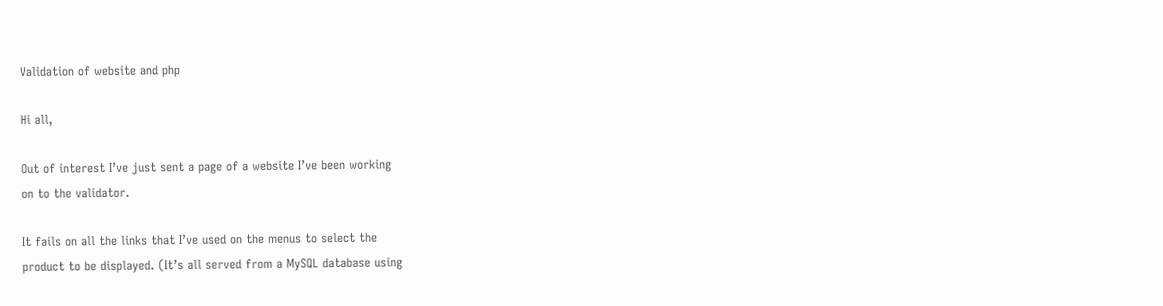Validation of website and php

Hi all,

Out of interest I’ve just sent a page of a website I’ve been working
on to the validator.

It fails on all the links that I’ve used on the menus to select the
product to be displayed. (It’s all served from a MySQL database using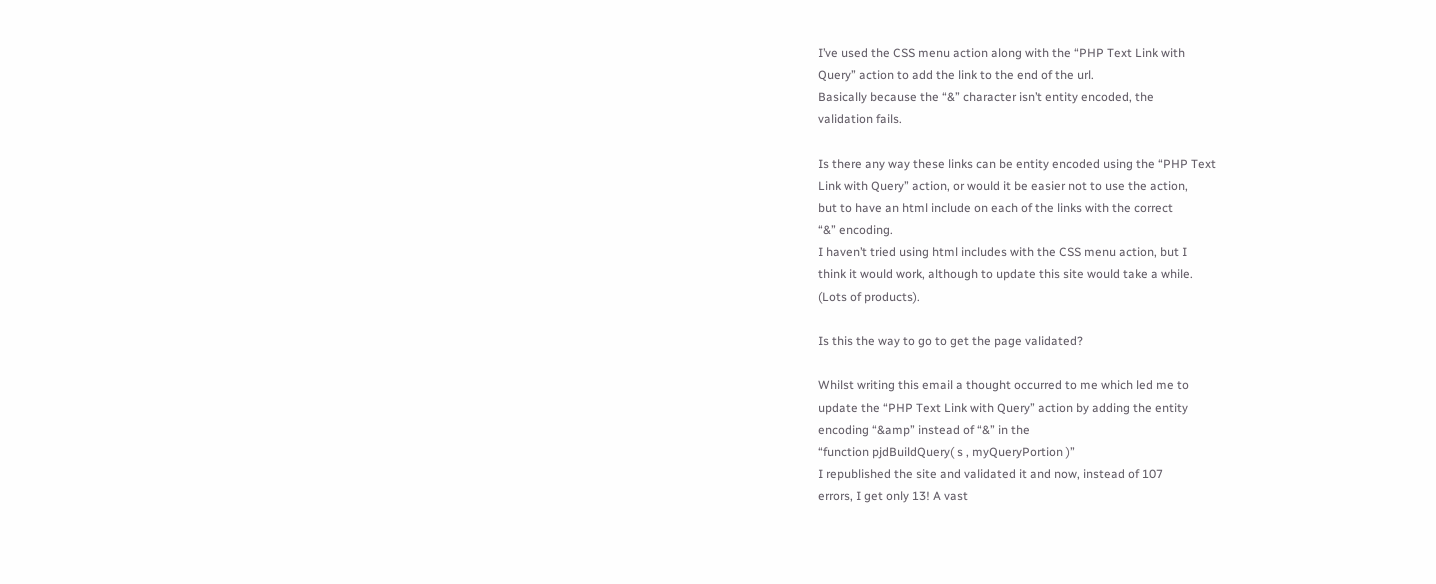I’ve used the CSS menu action along with the “PHP Text Link with
Query” action to add the link to the end of the url.
Basically because the “&” character isn’t entity encoded, the
validation fails.

Is there any way these links can be entity encoded using the “PHP Text
Link with Query” action, or would it be easier not to use the action,
but to have an html include on each of the links with the correct
“&” encoding.
I haven’t tried using html includes with the CSS menu action, but I
think it would work, although to update this site would take a while.
(Lots of products).

Is this the way to go to get the page validated?

Whilst writing this email a thought occurred to me which led me to
update the “PHP Text Link with Query” action by adding the entity
encoding “&amp” instead of “&” in the
“function pjdBuildQuery( s , myQueryPortion )”
I republished the site and validated it and now, instead of 107
errors, I get only 13! A vast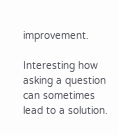improvement.

Interesting how asking a question can sometimes lead to a solution.